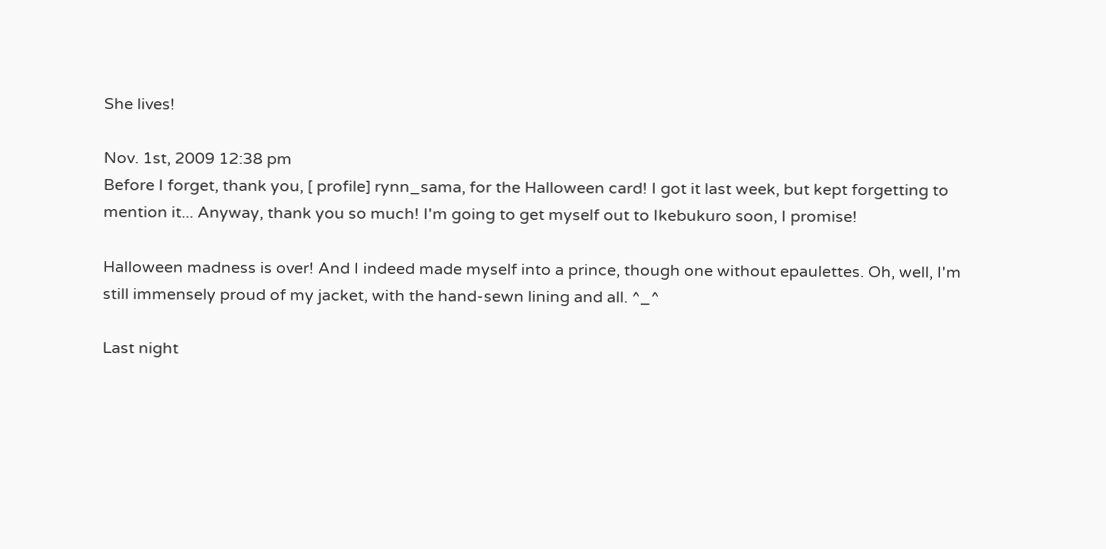She lives!

Nov. 1st, 2009 12:38 pm
Before I forget, thank you, [ profile] rynn_sama, for the Halloween card! I got it last week, but kept forgetting to mention it... Anyway, thank you so much! I'm going to get myself out to Ikebukuro soon, I promise!

Halloween madness is over! And I indeed made myself into a prince, though one without epaulettes. Oh, well, I'm still immensely proud of my jacket, with the hand-sewn lining and all. ^_^

Last night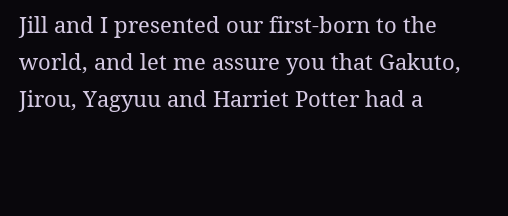Jill and I presented our first-born to the world, and let me assure you that Gakuto, Jirou, Yagyuu and Harriet Potter had a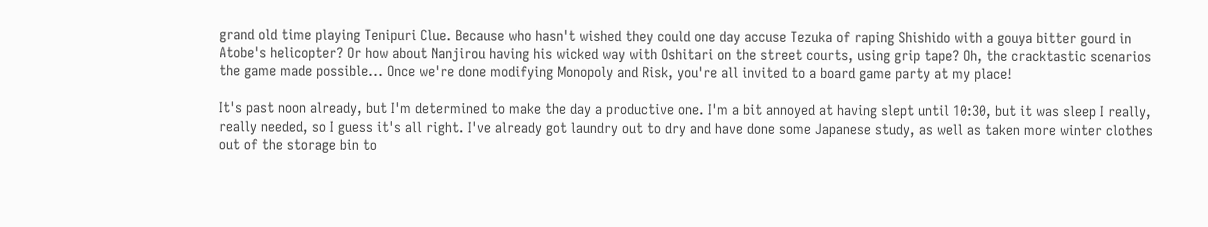grand old time playing Tenipuri Clue. Because who hasn't wished they could one day accuse Tezuka of raping Shishido with a gouya bitter gourd in Atobe's helicopter? Or how about Nanjirou having his wicked way with Oshitari on the street courts, using grip tape? Oh, the cracktastic scenarios the game made possible... Once we're done modifying Monopoly and Risk, you're all invited to a board game party at my place!

It's past noon already, but I'm determined to make the day a productive one. I'm a bit annoyed at having slept until 10:30, but it was sleep I really, really needed, so I guess it's all right. I've already got laundry out to dry and have done some Japanese study, as well as taken more winter clothes out of the storage bin to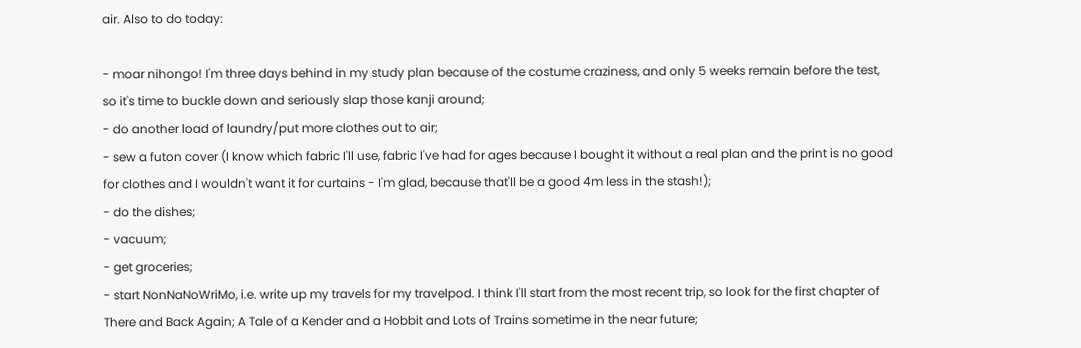air. Also to do today:

- moar nihongo! I'm three days behind in my study plan because of the costume craziness, and only 5 weeks remain before the test, so it's time to buckle down and seriously slap those kanji around;
- do another load of laundry/put more clothes out to air;
- sew a futon cover (I know which fabric I'll use, fabric I've had for ages because I bought it without a real plan and the print is no good for clothes and I wouldn't want it for curtains - I'm glad, because that'll be a good 4m less in the stash!);
- do the dishes;
- vacuum;
- get groceries;
- start NonNaNoWriMo, i.e. write up my travels for my travelpod. I think I'll start from the most recent trip, so look for the first chapter of There and Back Again; A Tale of a Kender and a Hobbit and Lots of Trains sometime in the near future;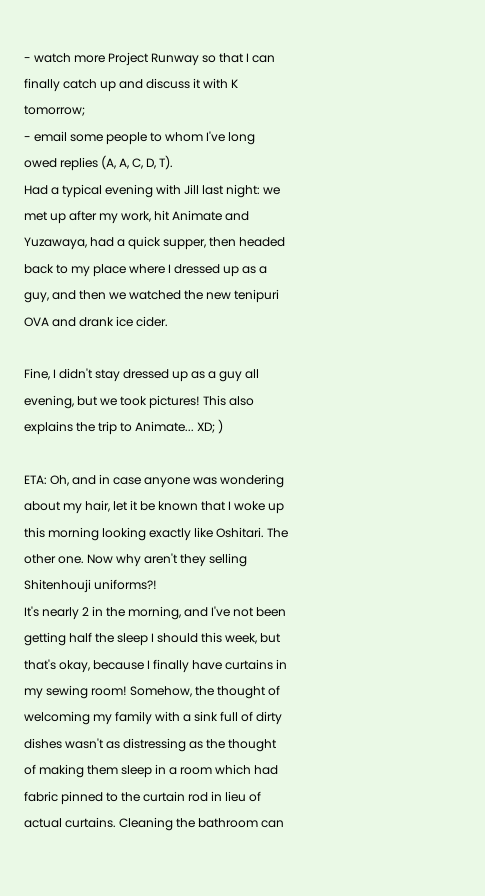- watch more Project Runway so that I can finally catch up and discuss it with K tomorrow;
- email some people to whom I've long owed replies (A, A, C, D, T).
Had a typical evening with Jill last night: we met up after my work, hit Animate and Yuzawaya, had a quick supper, then headed back to my place where I dressed up as a guy, and then we watched the new tenipuri OVA and drank ice cider.

Fine, I didn't stay dressed up as a guy all evening, but we took pictures! This also explains the trip to Animate... XD; )

ETA: Oh, and in case anyone was wondering about my hair, let it be known that I woke up this morning looking exactly like Oshitari. The other one. Now why aren't they selling Shitenhouji uniforms?!
It's nearly 2 in the morning, and I've not been getting half the sleep I should this week, but that's okay, because I finally have curtains in my sewing room! Somehow, the thought of welcoming my family with a sink full of dirty dishes wasn't as distressing as the thought of making them sleep in a room which had fabric pinned to the curtain rod in lieu of actual curtains. Cleaning the bathroom can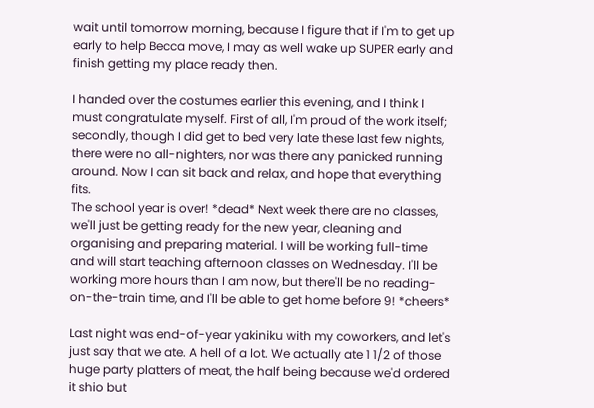wait until tomorrow morning, because I figure that if I'm to get up early to help Becca move, I may as well wake up SUPER early and finish getting my place ready then.

I handed over the costumes earlier this evening, and I think I must congratulate myself. First of all, I'm proud of the work itself; secondly, though I did get to bed very late these last few nights, there were no all-nighters, nor was there any panicked running around. Now I can sit back and relax, and hope that everything fits.
The school year is over! *dead* Next week there are no classes, we'll just be getting ready for the new year, cleaning and organising and preparing material. I will be working full-time and will start teaching afternoon classes on Wednesday. I'll be working more hours than I am now, but there'll be no reading-on-the-train time, and I'll be able to get home before 9! *cheers*

Last night was end-of-year yakiniku with my coworkers, and let's just say that we ate. A hell of a lot. We actually ate 1 1/2 of those huge party platters of meat, the half being because we'd ordered it shio but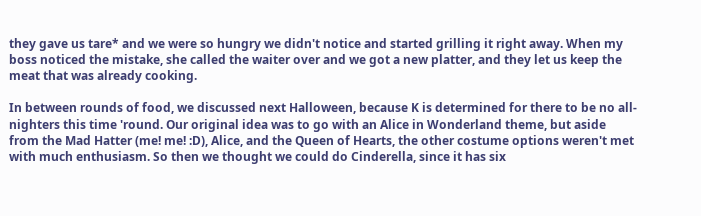they gave us tare* and we were so hungry we didn't notice and started grilling it right away. When my boss noticed the mistake, she called the waiter over and we got a new platter, and they let us keep the meat that was already cooking.

In between rounds of food, we discussed next Halloween, because K is determined for there to be no all-nighters this time 'round. Our original idea was to go with an Alice in Wonderland theme, but aside from the Mad Hatter (me! me! :D), Alice, and the Queen of Hearts, the other costume options weren't met with much enthusiasm. So then we thought we could do Cinderella, since it has six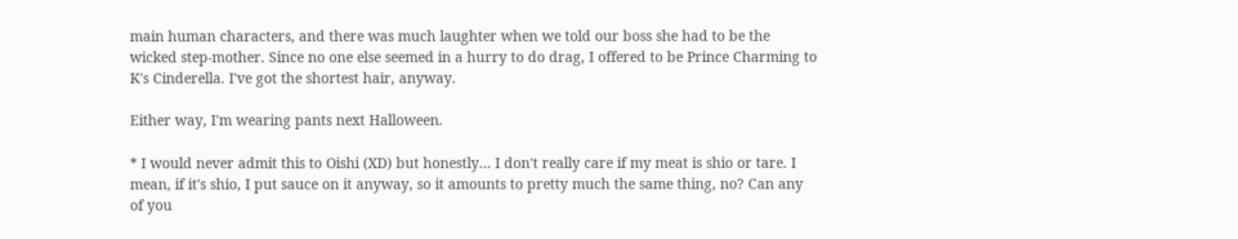main human characters, and there was much laughter when we told our boss she had to be the wicked step-mother. Since no one else seemed in a hurry to do drag, I offered to be Prince Charming to K's Cinderella. I've got the shortest hair, anyway.

Either way, I'm wearing pants next Halloween.

* I would never admit this to Oishi (XD) but honestly... I don't really care if my meat is shio or tare. I mean, if it's shio, I put sauce on it anyway, so it amounts to pretty much the same thing, no? Can any of you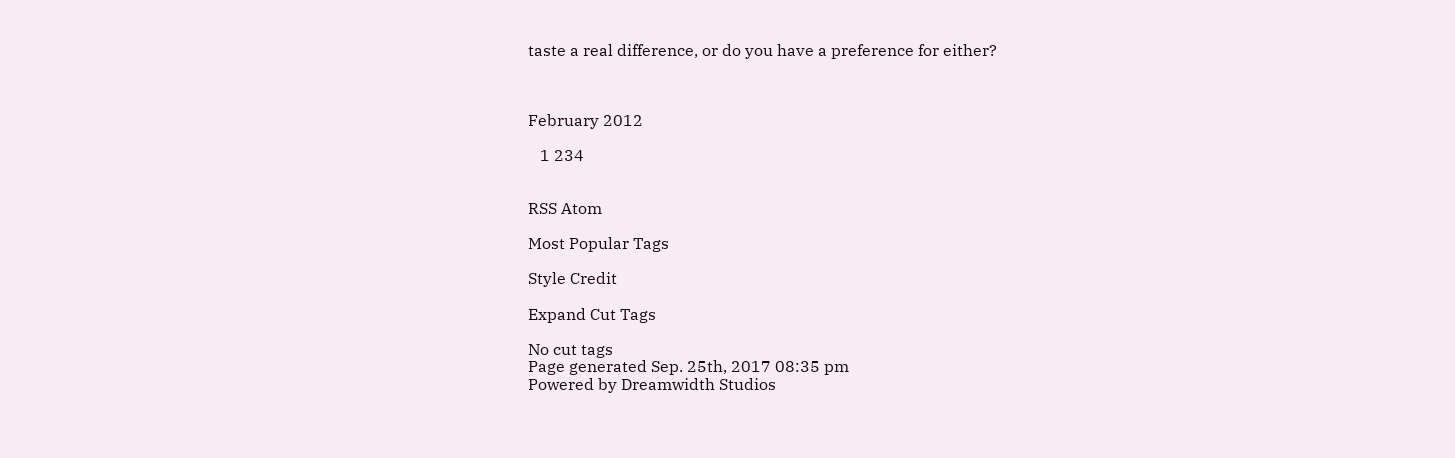taste a real difference, or do you have a preference for either?



February 2012

   1 234


RSS Atom

Most Popular Tags

Style Credit

Expand Cut Tags

No cut tags
Page generated Sep. 25th, 2017 08:35 pm
Powered by Dreamwidth Studios